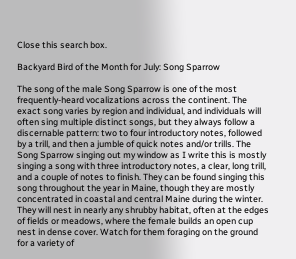Close this search box.

Backyard Bird of the Month for July: Song Sparrow

The song of the male Song Sparrow is one of the most frequently-heard vocalizations across the continent. The exact song varies by region and individual, and individuals will often sing multiple distinct songs, but they always follow a discernable pattern: two to four introductory notes, followed by a trill, and then a jumble of quick notes and/or trills. The Song Sparrow singing out my window as I write this is mostly singing a song with three introductory notes, a clear, long trill, and a couple of notes to finish. They can be found singing this song throughout the year in Maine, though they are mostly concentrated in coastal and central Maine during the winter. They will nest in nearly any shrubby habitat, often at the edges of fields or meadows, where the female builds an open cup nest in dense cover. Watch for them foraging on the ground for a variety of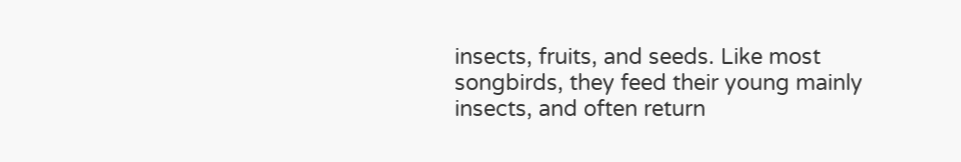insects, fruits, and seeds. Like most songbirds, they feed their young mainly insects, and often return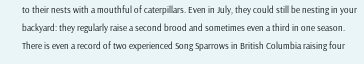to their nests with a mouthful of caterpillars. Even in July, they could still be nesting in your backyard: they regularly raise a second brood and sometimes even a third in one season. There is even a record of two experienced Song Sparrows in British Columbia raising four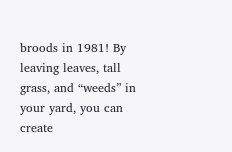broods in 1981! By leaving leaves, tall grass, and “weeds” in your yard, you can create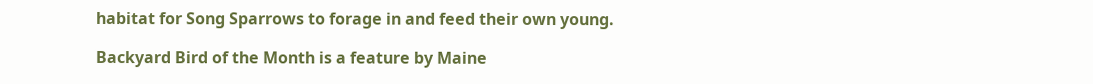habitat for Song Sparrows to forage in and feed their own young.

Backyard Bird of the Month is a feature by Maine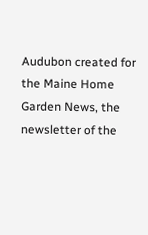Audubon created for the Maine Home Garden News, the newsletter of the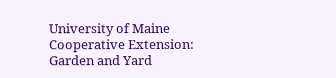University of Maine Cooperative Extension: Garden and Yard